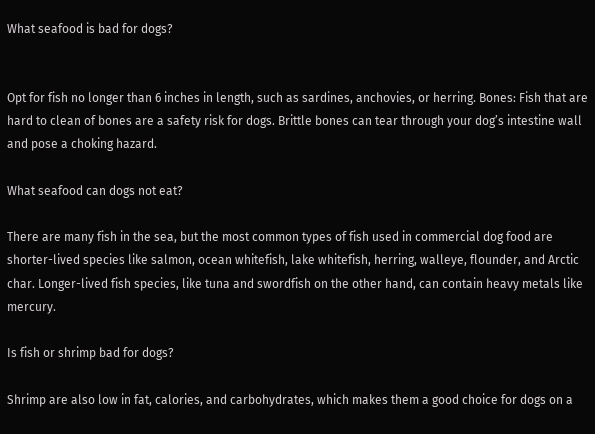What seafood is bad for dogs?


Opt for fish no longer than 6 inches in length, such as sardines, anchovies, or herring. Bones: Fish that are hard to clean of bones are a safety risk for dogs. Brittle bones can tear through your dog’s intestine wall and pose a choking hazard.

What seafood can dogs not eat?

There are many fish in the sea, but the most common types of fish used in commercial dog food are shorter-lived species like salmon, ocean whitefish, lake whitefish, herring, walleye, flounder, and Arctic char. Longer-lived fish species, like tuna and swordfish on the other hand, can contain heavy metals like mercury.

Is fish or shrimp bad for dogs?

Shrimp are also low in fat, calories, and carbohydrates, which makes them a good choice for dogs on a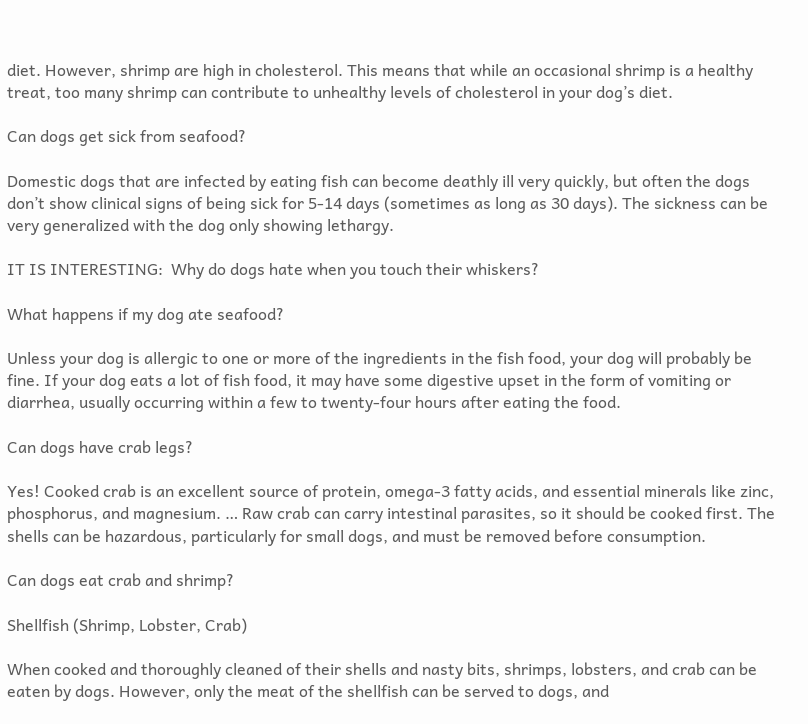diet. However, shrimp are high in cholesterol. This means that while an occasional shrimp is a healthy treat, too many shrimp can contribute to unhealthy levels of cholesterol in your dog’s diet.

Can dogs get sick from seafood?

Domestic dogs that are infected by eating fish can become deathly ill very quickly, but often the dogs don’t show clinical signs of being sick for 5-14 days (sometimes as long as 30 days). The sickness can be very generalized with the dog only showing lethargy.

IT IS INTERESTING:  Why do dogs hate when you touch their whiskers?

What happens if my dog ate seafood?

Unless your dog is allergic to one or more of the ingredients in the fish food, your dog will probably be fine. If your dog eats a lot of fish food, it may have some digestive upset in the form of vomiting or diarrhea, usually occurring within a few to twenty-four hours after eating the food.

Can dogs have crab legs?

Yes! Cooked crab is an excellent source of protein, omega-3 fatty acids, and essential minerals like zinc, phosphorus, and magnesium. … Raw crab can carry intestinal parasites, so it should be cooked first. The shells can be hazardous, particularly for small dogs, and must be removed before consumption.

Can dogs eat crab and shrimp?

Shellfish (Shrimp, Lobster, Crab)

When cooked and thoroughly cleaned of their shells and nasty bits, shrimps, lobsters, and crab can be eaten by dogs. However, only the meat of the shellfish can be served to dogs, and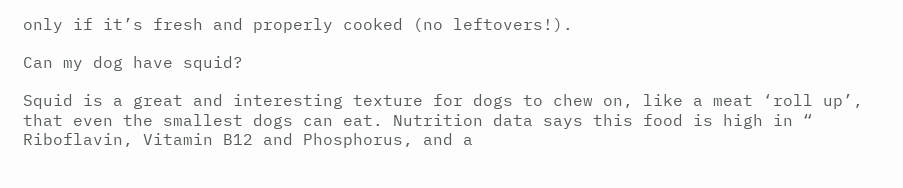only if it’s fresh and properly cooked (no leftovers!).

Can my dog have squid?

Squid is a great and interesting texture for dogs to chew on, like a meat ‘roll up’, that even the smallest dogs can eat. Nutrition data says this food is high in “ Riboflavin, Vitamin B12 and Phosphorus, and a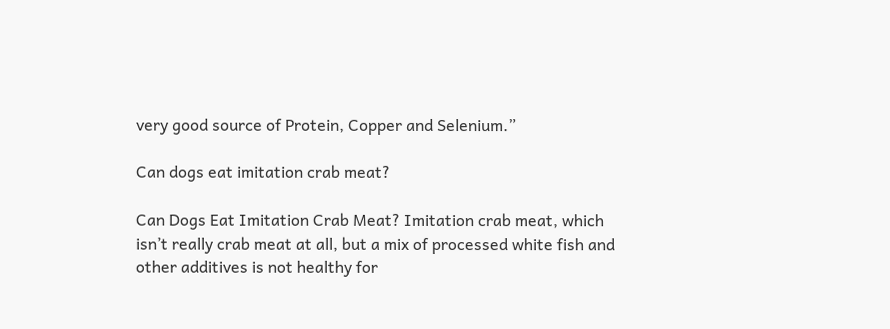very good source of Protein, Copper and Selenium.”

Can dogs eat imitation crab meat?

Can Dogs Eat Imitation Crab Meat? Imitation crab meat, which isn’t really crab meat at all, but a mix of processed white fish and other additives is not healthy for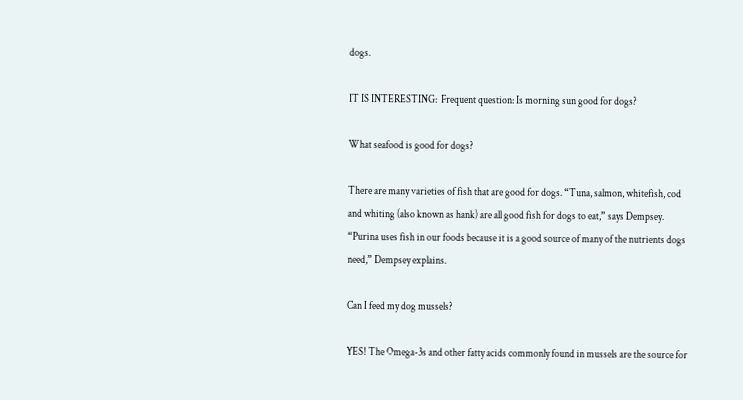dogs.

IT IS INTERESTING:  Frequent question: Is morning sun good for dogs?

What seafood is good for dogs?

There are many varieties of fish that are good for dogs. “Tuna, salmon, whitefish, cod and whiting (also known as hank) are all good fish for dogs to eat,” says Dempsey. “Purina uses fish in our foods because it is a good source of many of the nutrients dogs need,” Dempsey explains.

Can I feed my dog mussels?

YES! The Omega-3s and other fatty acids commonly found in mussels are the source for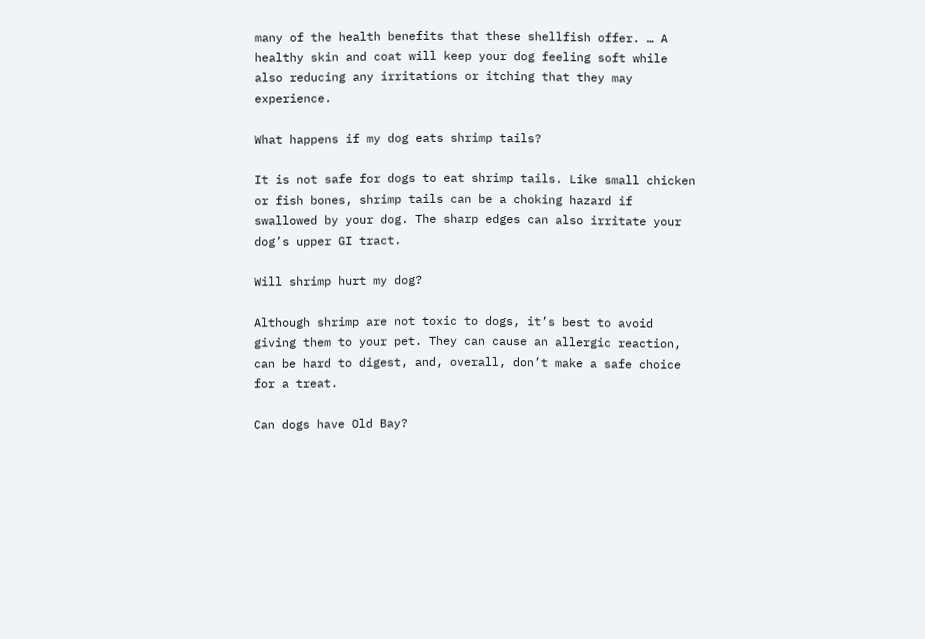many of the health benefits that these shellfish offer. … A healthy skin and coat will keep your dog feeling soft while also reducing any irritations or itching that they may experience.

What happens if my dog eats shrimp tails?

It is not safe for dogs to eat shrimp tails. Like small chicken or fish bones, shrimp tails can be a choking hazard if swallowed by your dog. The sharp edges can also irritate your dog’s upper GI tract.

Will shrimp hurt my dog?

Although shrimp are not toxic to dogs, it’s best to avoid giving them to your pet. They can cause an allergic reaction, can be hard to digest, and, overall, don’t make a safe choice for a treat.

Can dogs have Old Bay?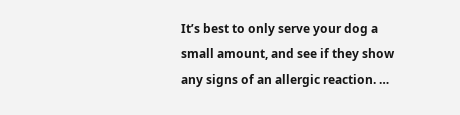It’s best to only serve your dog a small amount, and see if they show any signs of an allergic reaction. …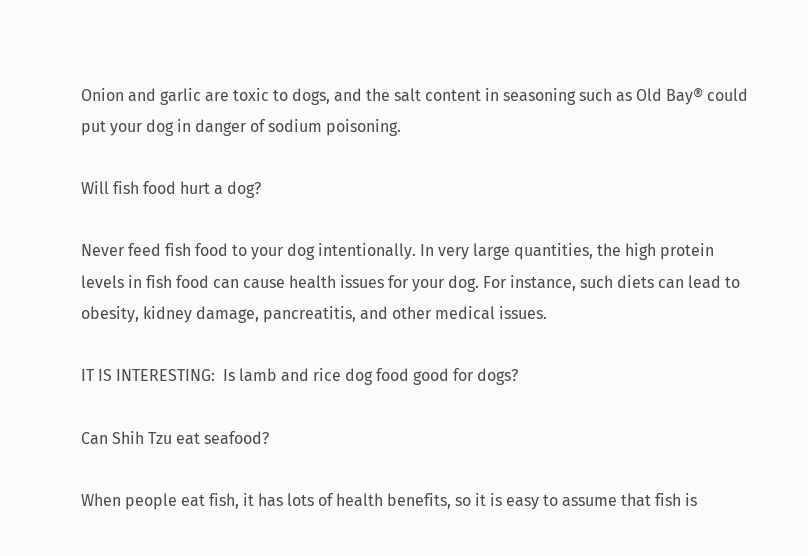Onion and garlic are toxic to dogs, and the salt content in seasoning such as Old Bay® could put your dog in danger of sodium poisoning.

Will fish food hurt a dog?

Never feed fish food to your dog intentionally. In very large quantities, the high protein levels in fish food can cause health issues for your dog. For instance, such diets can lead to obesity, kidney damage, pancreatitis, and other medical issues.

IT IS INTERESTING:  Is lamb and rice dog food good for dogs?

Can Shih Tzu eat seafood?

When people eat fish, it has lots of health benefits, so it is easy to assume that fish is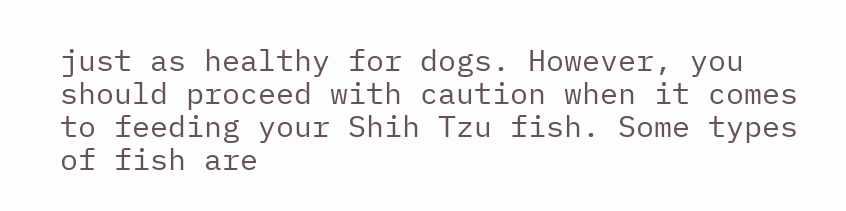just as healthy for dogs. However, you should proceed with caution when it comes to feeding your Shih Tzu fish. Some types of fish are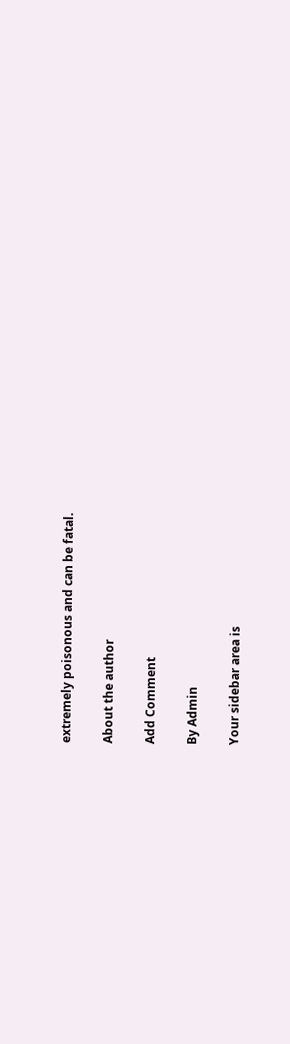extremely poisonous and can be fatal.

About the author

Add Comment

By Admin

Your sidebar area is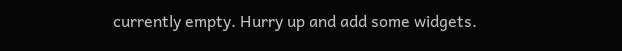currently empty. Hurry up and add some widgets.